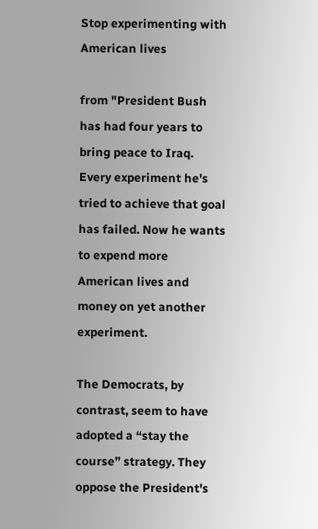Stop experimenting with American lives

from "President Bush has had four years to bring peace to Iraq. Every experiment he's tried to achieve that goal has failed. Now he wants to expend more American lives and money on yet another experiment.

The Democrats, by contrast, seem to have adopted a “stay the course” strategy. They oppose the President's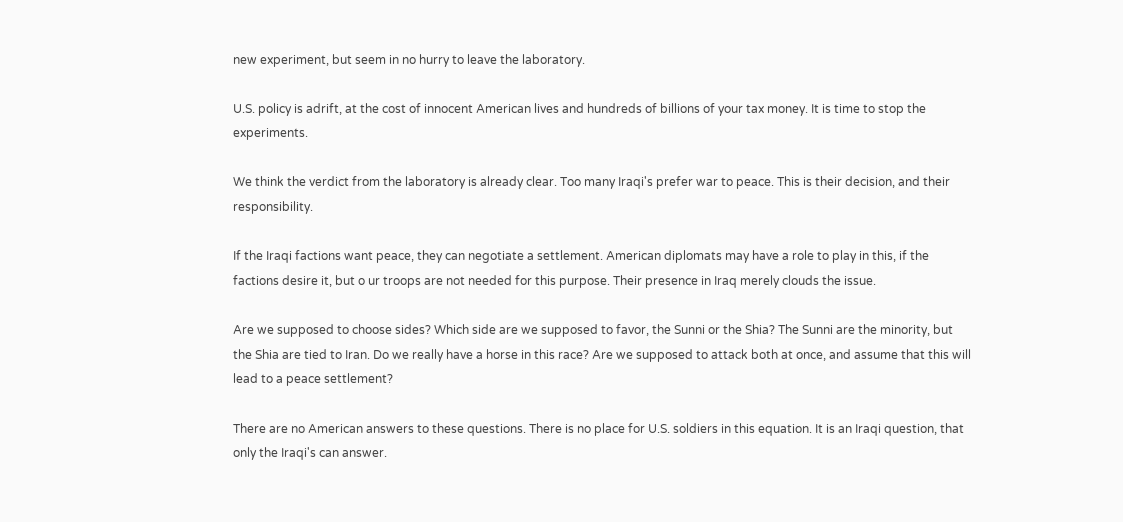new experiment, but seem in no hurry to leave the laboratory.

U.S. policy is adrift, at the cost of innocent American lives and hundreds of billions of your tax money. It is time to stop the experiments.

We think the verdict from the laboratory is already clear. Too many Iraqi's prefer war to peace. This is their decision, and their responsibility.

If the Iraqi factions want peace, they can negotiate a settlement. American diplomats may have a role to play in this, if the factions desire it, but o ur troops are not needed for this purpose. Their presence in Iraq merely clouds the issue.

Are we supposed to choose sides? Which side are we supposed to favor, the Sunni or the Shia? The Sunni are the minority, but the Shia are tied to Iran. Do we really have a horse in this race? Are we supposed to attack both at once, and assume that this will lead to a peace settlement?

There are no American answers to these questions. There is no place for U.S. soldiers in this equation. It is an Iraqi question, that only the Iraqi's can answer.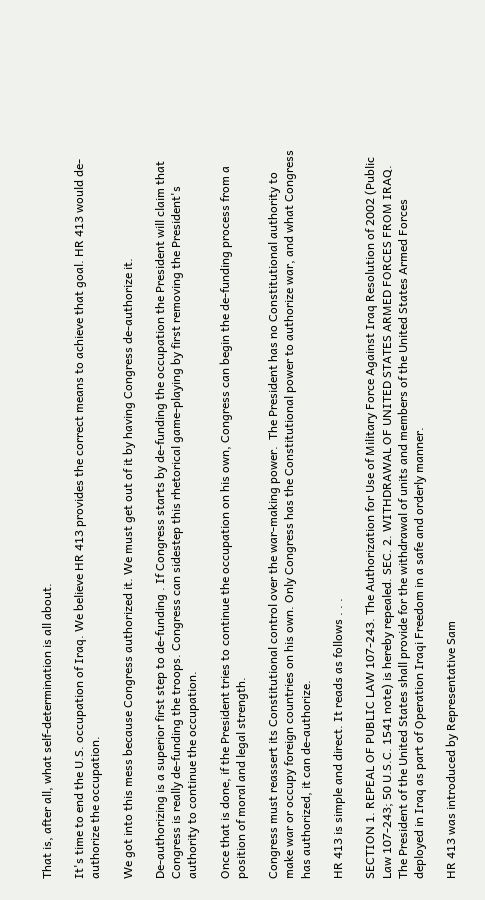That is, after all, what self-determination is all about.

It's time to end the U.S. occupation of Iraq. We believe HR 413 provides the correct means to achieve that goal. HR 413 would de-authorize the occupation.

We got into this mess because Congress authorized it. We must get out of it by having Congress de-authorize it.

De-authorizing is a superior first step to de-funding . If Congress starts by de-funding the occupation the President will claim that Congress is really de-funding the troops. Congress can sidestep this rhetorical game-playing by first removing the President's authority to continue the occupation.

Once that is done, if the President tries to continue the occupation on his own, Congress can begin the de-funding process from a position of moral and legal strength.

Congress must reassert its Constitutional control over the war-making power.  The President has no Constitutional authority to make war or occupy foreign countries on his own. Only Congress has the Constitutional power to authorize war, and what Congress has authorized, it can de-authorize.

HR 413 is simple and direct. It reads as follows . . .

SECTION 1. REPEAL OF PUBLIC LAW 107-243. The Authorization for Use of Military Force Against Iraq Resolution of 2002 (Public Law 107-243; 50 U.S.C. 1541 note) is hereby repealed. SEC. 2. WITHDRAWAL OF UNITED STATES ARMED FORCES FROM IRAQ. The President of the United States shall provide for the withdrawal of units and members of the United States Armed Forces deployed in Iraq as part of Operation Iraqi Freedom in a safe and orderly manner.

HR 413 was introduced by Representative Sam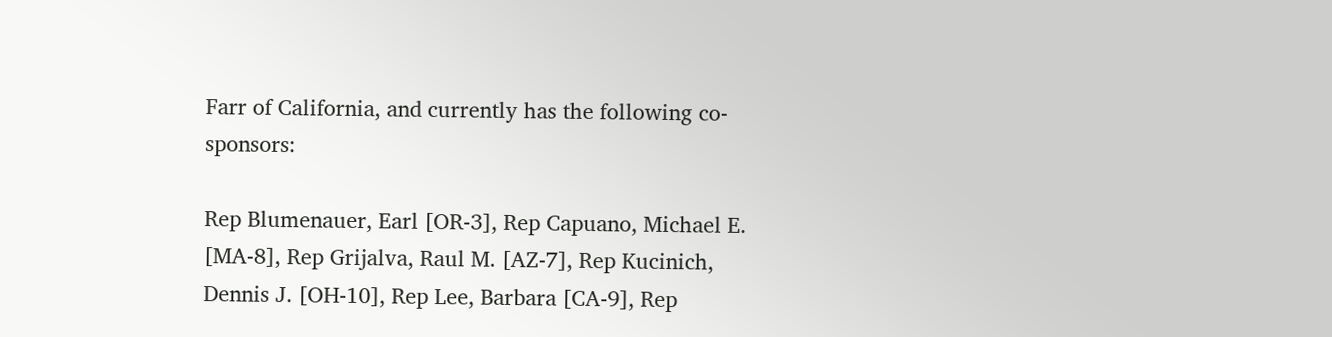Farr of California, and currently has the following co-sponsors:

Rep Blumenauer, Earl [OR-3], Rep Capuano, Michael E. [MA-8], Rep Grijalva, Raul M. [AZ-7], Rep Kucinich, Dennis J. [OH-10], Rep Lee, Barbara [CA-9], Rep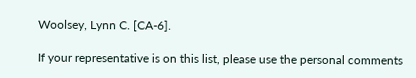Woolsey, Lynn C. [CA-6].

If your representative is on this list, please use the personal comments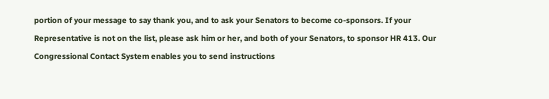portion of your message to say thank you, and to ask your Senators to become co-sponsors. If your Representative is not on the list, please ask him or her, and both of your Senators, to sponsor HR 413. Our Congressional Contact System enables you to send instructions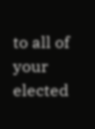to all of your elected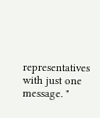representatives with just one message. "